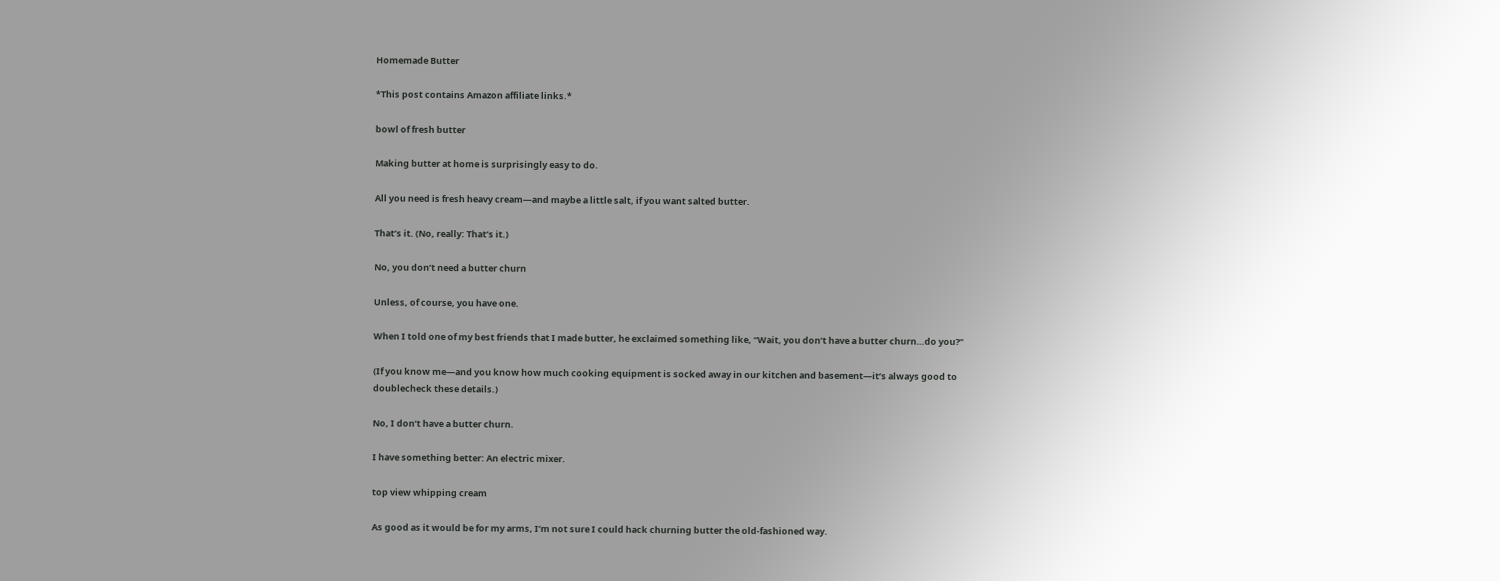Homemade Butter

*This post contains Amazon affiliate links.*

bowl of fresh butter

Making butter at home is surprisingly easy to do.

All you need is fresh heavy cream—and maybe a little salt, if you want salted butter.

That’s it. (No, really: That’s it.)

No, you don’t need a butter churn

Unless, of course, you have one.

When I told one of my best friends that I made butter, he exclaimed something like, “Wait, you don’t have a butter churn…do you?”

(If you know me—and you know how much cooking equipment is socked away in our kitchen and basement—it’s always good to doublecheck these details.)

No, I don’t have a butter churn.

I have something better: An electric mixer.

top view whipping cream

As good as it would be for my arms, I’m not sure I could hack churning butter the old-fashioned way.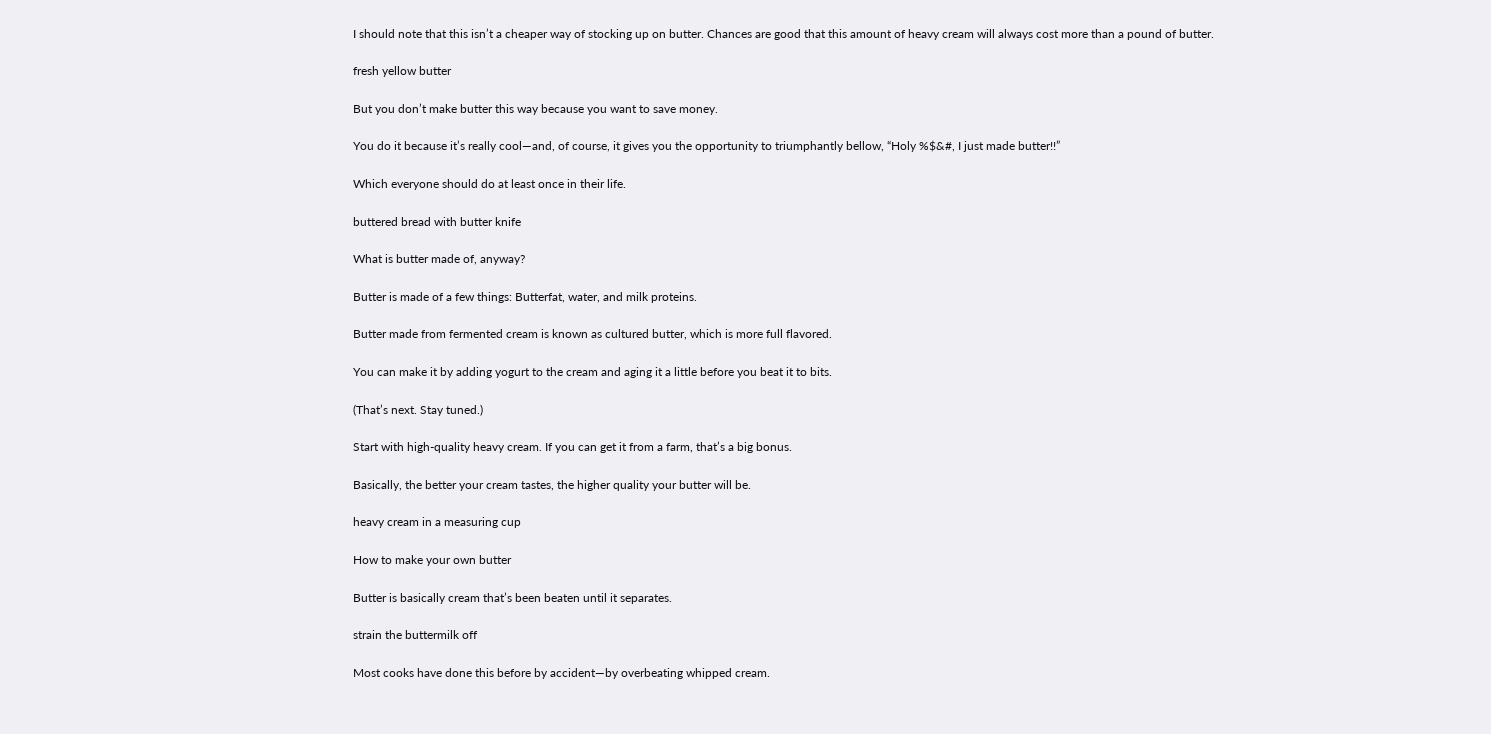I should note that this isn’t a cheaper way of stocking up on butter. Chances are good that this amount of heavy cream will always cost more than a pound of butter.

fresh yellow butter

But you don’t make butter this way because you want to save money.

You do it because it’s really cool—and, of course, it gives you the opportunity to triumphantly bellow, “Holy %$&#, I just made butter!!”

Which everyone should do at least once in their life.

buttered bread with butter knife

What is butter made of, anyway?

Butter is made of a few things: Butterfat, water, and milk proteins.

Butter made from fermented cream is known as cultured butter, which is more full flavored.

You can make it by adding yogurt to the cream and aging it a little before you beat it to bits.

(That’s next. Stay tuned.)

Start with high-quality heavy cream. If you can get it from a farm, that’s a big bonus.

Basically, the better your cream tastes, the higher quality your butter will be.

heavy cream in a measuring cup

How to make your own butter

Butter is basically cream that’s been beaten until it separates.

strain the buttermilk off

Most cooks have done this before by accident—by overbeating whipped cream.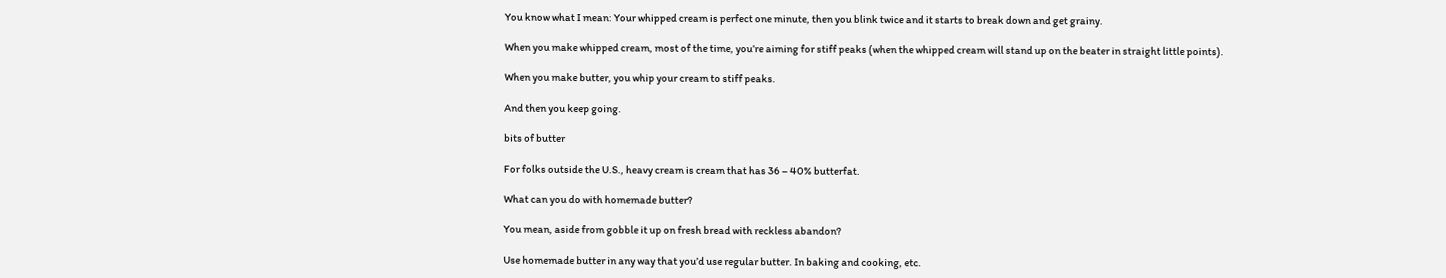You know what I mean: Your whipped cream is perfect one minute, then you blink twice and it starts to break down and get grainy.

When you make whipped cream, most of the time, you’re aiming for stiff peaks (when the whipped cream will stand up on the beater in straight little points).

When you make butter, you whip your cream to stiff peaks.

And then you keep going.

bits of butter

For folks outside the U.S., heavy cream is cream that has 36 – 40% butterfat.

What can you do with homemade butter?

You mean, aside from gobble it up on fresh bread with reckless abandon?

Use homemade butter in any way that you’d use regular butter. In baking and cooking, etc.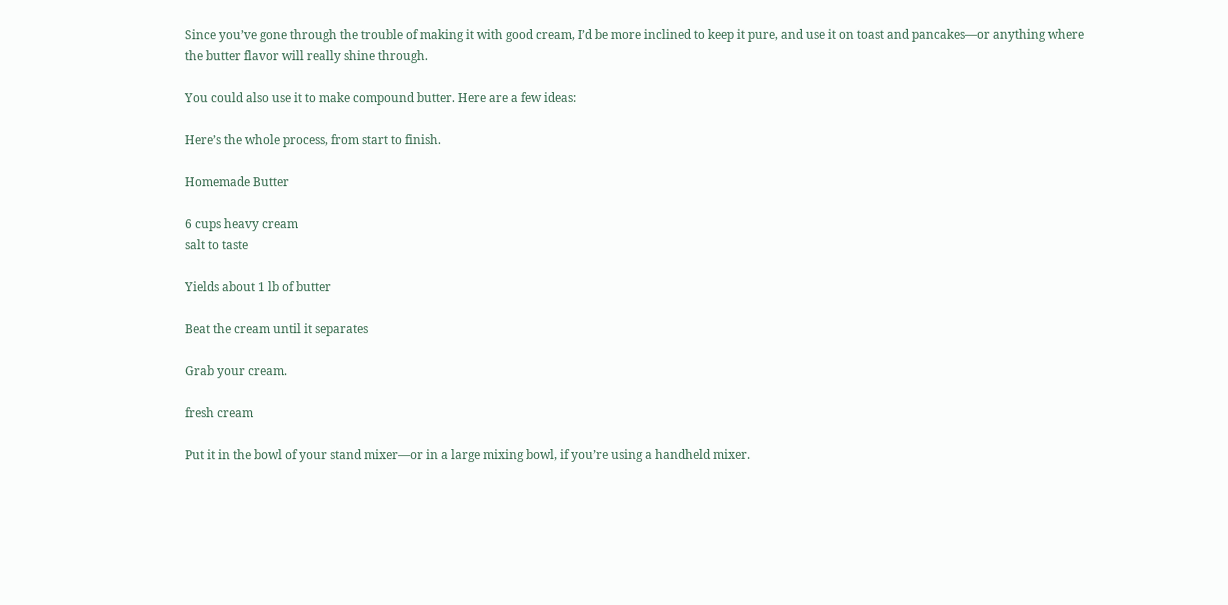Since you’ve gone through the trouble of making it with good cream, I’d be more inclined to keep it pure, and use it on toast and pancakes—or anything where the butter flavor will really shine through.

You could also use it to make compound butter. Here are a few ideas:

Here’s the whole process, from start to finish.

Homemade Butter

6 cups heavy cream
salt to taste

Yields about 1 lb of butter

Beat the cream until it separates

Grab your cream.

fresh cream

Put it in the bowl of your stand mixer—or in a large mixing bowl, if you’re using a handheld mixer.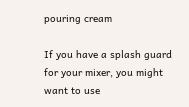pouring cream

If you have a splash guard for your mixer, you might want to use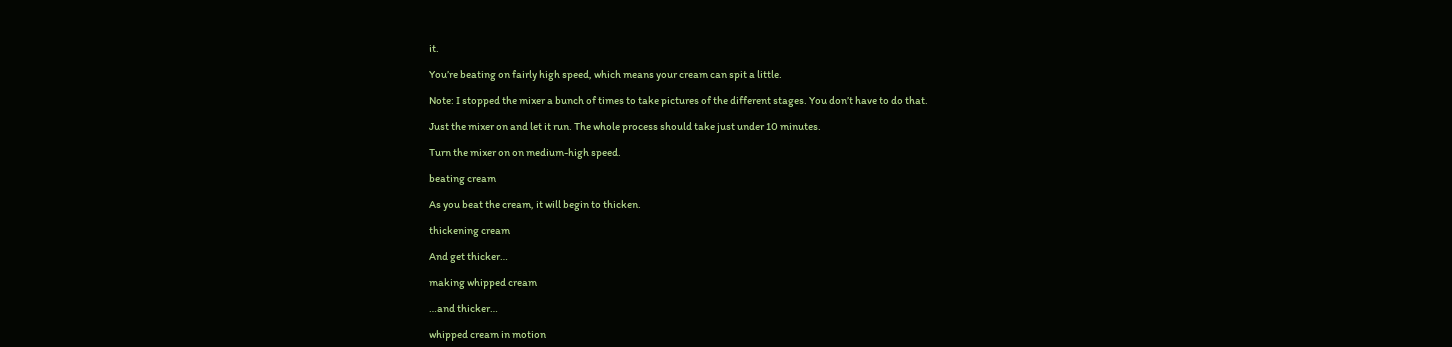it.

You’re beating on fairly high speed, which means your cream can spit a little.

Note: I stopped the mixer a bunch of times to take pictures of the different stages. You don’t have to do that.

Just the mixer on and let it run. The whole process should take just under 10 minutes.

Turn the mixer on on medium-high speed.

beating cream

As you beat the cream, it will begin to thicken.

thickening cream

And get thicker…

making whipped cream

…and thicker…

whipped cream in motion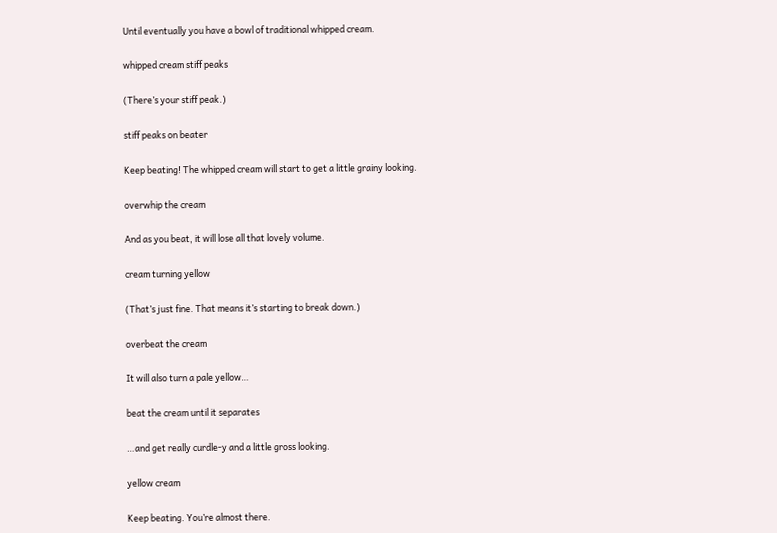Until eventually you have a bowl of traditional whipped cream.

whipped cream stiff peaks

(There’s your stiff peak.)

stiff peaks on beater

Keep beating! The whipped cream will start to get a little grainy looking.

overwhip the cream

And as you beat, it will lose all that lovely volume.

cream turning yellow

(That’s just fine. That means it’s starting to break down.)

overbeat the cream

It will also turn a pale yellow…

beat the cream until it separates

…and get really curdle-y and a little gross looking.

yellow cream

Keep beating. You’re almost there.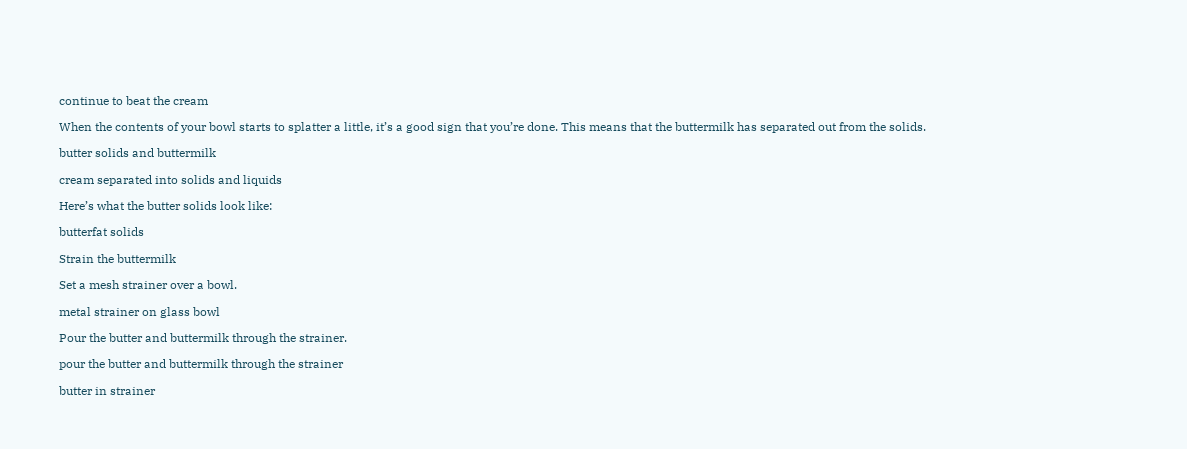continue to beat the cream

When the contents of your bowl starts to splatter a little, it’s a good sign that you’re done. This means that the buttermilk has separated out from the solids.

butter solids and buttermilk

cream separated into solids and liquids

Here’s what the butter solids look like:

butterfat solids

Strain the buttermilk

Set a mesh strainer over a bowl.

metal strainer on glass bowl

Pour the butter and buttermilk through the strainer.

pour the butter and buttermilk through the strainer

butter in strainer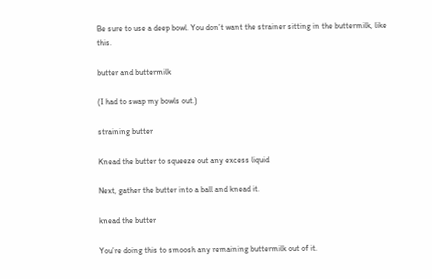Be sure to use a deep bowl. You don’t want the strainer sitting in the buttermilk, like this.

butter and buttermilk

(I had to swap my bowls out.)

straining butter

Knead the butter to squeeze out any excess liquid

Next, gather the butter into a ball and knead it.

knead the butter

You’re doing this to smoosh any remaining buttermilk out of it.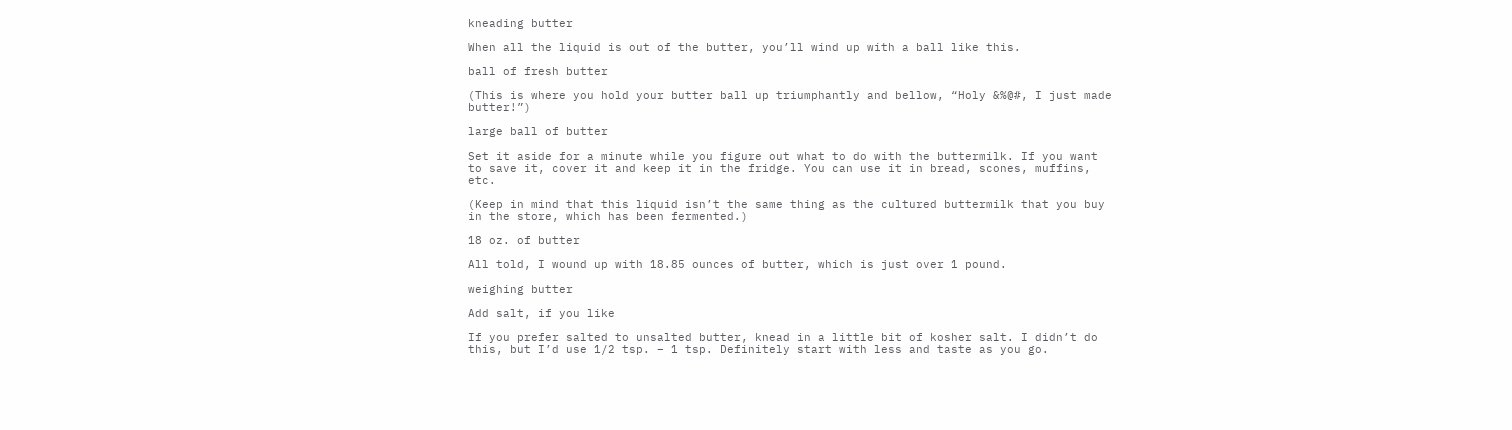kneading butter

When all the liquid is out of the butter, you’ll wind up with a ball like this.

ball of fresh butter

(This is where you hold your butter ball up triumphantly and bellow, “Holy &%@#, I just made butter!”)

large ball of butter

Set it aside for a minute while you figure out what to do with the buttermilk. If you want to save it, cover it and keep it in the fridge. You can use it in bread, scones, muffins, etc.

(Keep in mind that this liquid isn’t the same thing as the cultured buttermilk that you buy in the store, which has been fermented.)

18 oz. of butter

All told, I wound up with 18.85 ounces of butter, which is just over 1 pound.

weighing butter

Add salt, if you like

If you prefer salted to unsalted butter, knead in a little bit of kosher salt. I didn’t do this, but I’d use 1/2 tsp. – 1 tsp. Definitely start with less and taste as you go.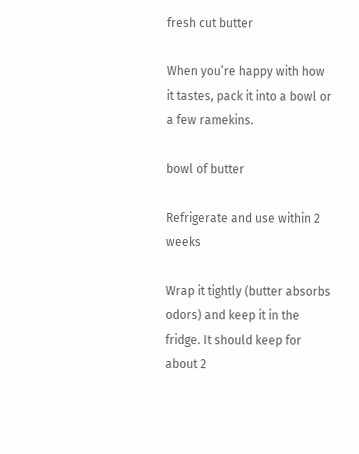fresh cut butter

When you’re happy with how it tastes, pack it into a bowl or a few ramekins.

bowl of butter

Refrigerate and use within 2 weeks

Wrap it tightly (butter absorbs odors) and keep it in the fridge. It should keep for about 2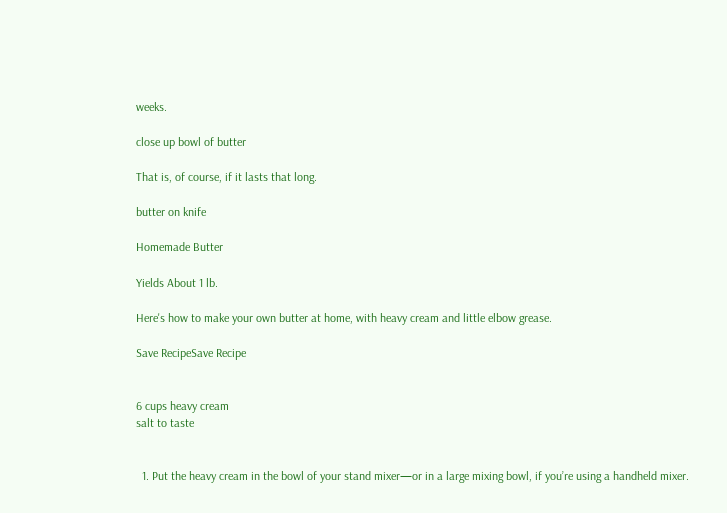weeks.

close up bowl of butter

That is, of course, if it lasts that long.

butter on knife

Homemade Butter

Yields About 1 lb.

Here's how to make your own butter at home, with heavy cream and little elbow grease.

Save RecipeSave Recipe


6 cups heavy cream
salt to taste


  1. Put the heavy cream in the bowl of your stand mixer—or in a large mixing bowl, if you’re using a handheld mixer.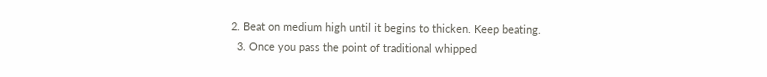2. Beat on medium high until it begins to thicken. Keep beating.
  3. Once you pass the point of traditional whipped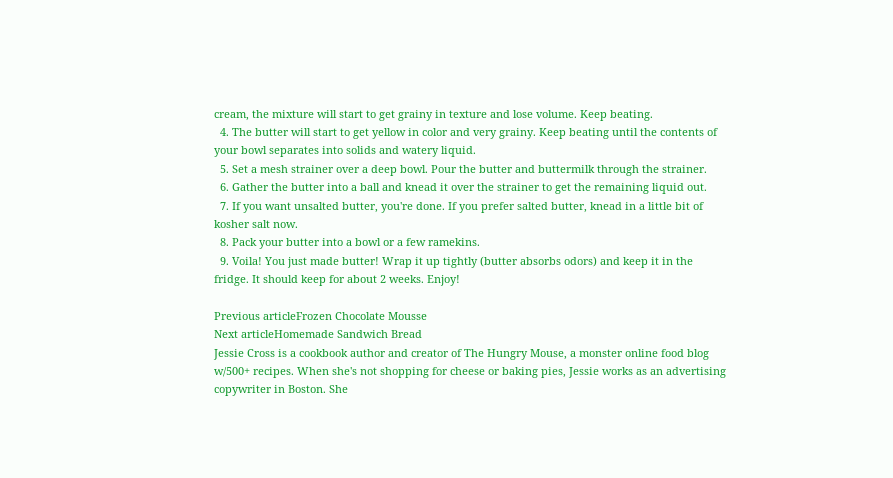cream, the mixture will start to get grainy in texture and lose volume. Keep beating.
  4. The butter will start to get yellow in color and very grainy. Keep beating until the contents of your bowl separates into solids and watery liquid.
  5. Set a mesh strainer over a deep bowl. Pour the butter and buttermilk through the strainer.
  6. Gather the butter into a ball and knead it over the strainer to get the remaining liquid out.
  7. If you want unsalted butter, you're done. If you prefer salted butter, knead in a little bit of kosher salt now.
  8. Pack your butter into a bowl or a few ramekins.
  9. Voila! You just made butter! Wrap it up tightly (butter absorbs odors) and keep it in the fridge. It should keep for about 2 weeks. Enjoy!

Previous articleFrozen Chocolate Mousse
Next articleHomemade Sandwich Bread
Jessie Cross is a cookbook author and creator of The Hungry Mouse, a monster online food blog w/500+ recipes. When she's not shopping for cheese or baking pies, Jessie works as an advertising copywriter in Boston. She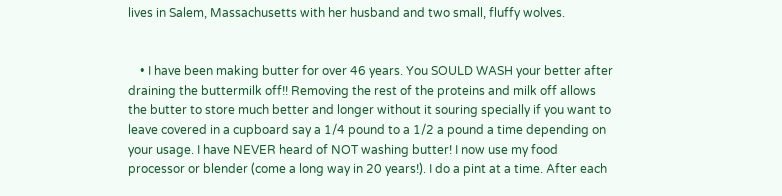lives in Salem, Massachusetts with her husband and two small, fluffy wolves.


    • I have been making butter for over 46 years. You SOULD WASH your better after draining the buttermilk off!! Removing the rest of the proteins and milk off allows the butter to store much better and longer without it souring specially if you want to leave covered in a cupboard say a 1/4 pound to a 1/2 a pound a time depending on your usage. I have NEVER heard of NOT washing butter! I now use my food processor or blender (come a long way in 20 years!). I do a pint at a time. After each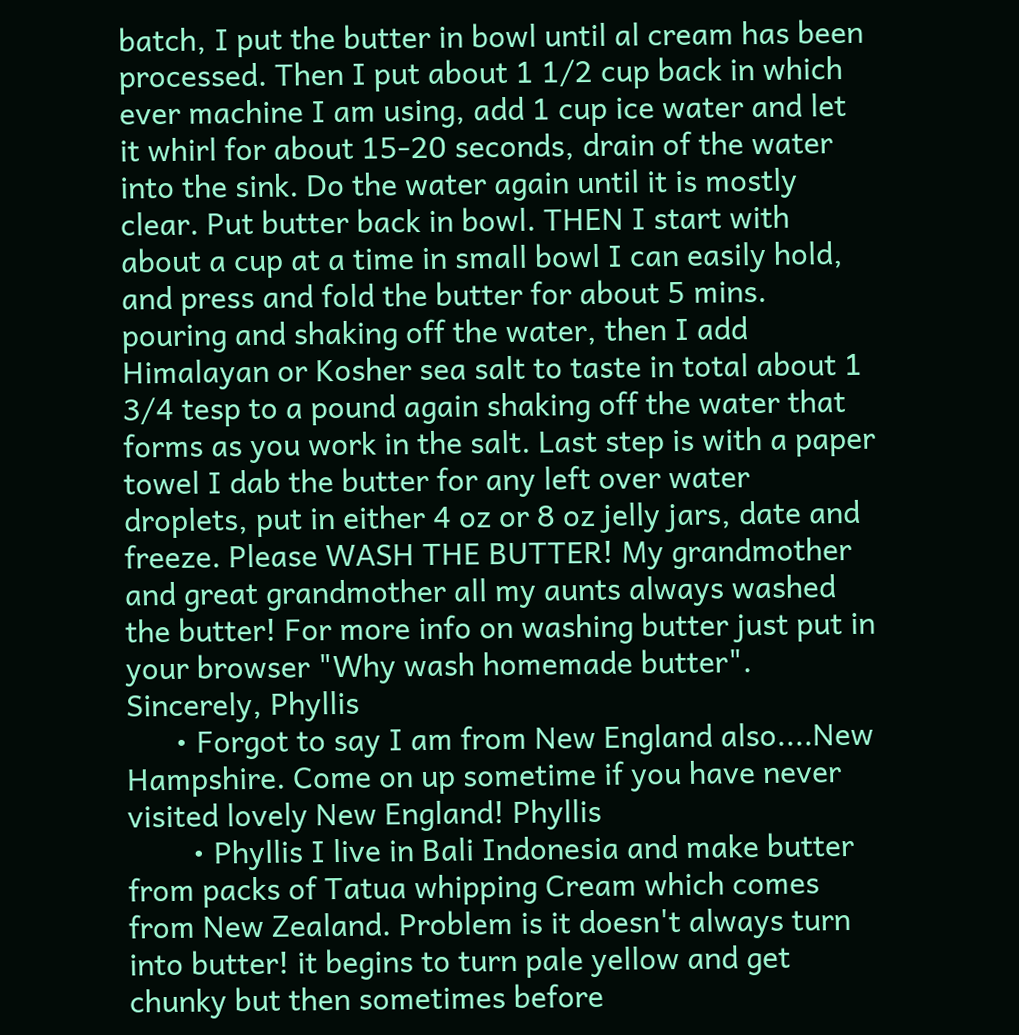batch, I put the butter in bowl until al cream has been processed. Then I put about 1 1/2 cup back in which ever machine I am using, add 1 cup ice water and let it whirl for about 15-20 seconds, drain of the water into the sink. Do the water again until it is mostly clear. Put butter back in bowl. THEN I start with about a cup at a time in small bowl I can easily hold, and press and fold the butter for about 5 mins. pouring and shaking off the water, then I add Himalayan or Kosher sea salt to taste in total about 1 3/4 tesp to a pound again shaking off the water that forms as you work in the salt. Last step is with a paper towel I dab the butter for any left over water droplets, put in either 4 oz or 8 oz jelly jars, date and freeze. Please WASH THE BUTTER! My grandmother and great grandmother all my aunts always washed the butter! For more info on washing butter just put in your browser "Why wash homemade butter". Sincerely, Phyllis
      • Forgot to say I am from New England also....New Hampshire. Come on up sometime if you have never visited lovely New England! Phyllis
        • Phyllis I live in Bali Indonesia and make butter from packs of Tatua whipping Cream which comes from New Zealand. Problem is it doesn't always turn into butter! it begins to turn pale yellow and get chunky but then sometimes before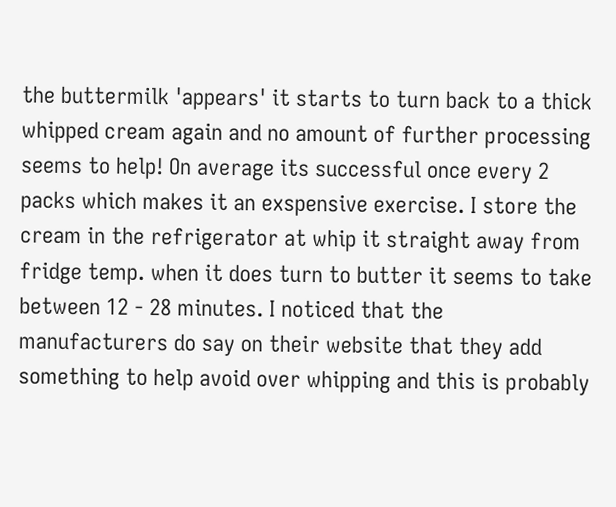the buttermilk 'appears' it starts to turn back to a thick whipped cream again and no amount of further processing seems to help! On average its successful once every 2 packs which makes it an exspensive exercise. I store the cream in the refrigerator at whip it straight away from fridge temp. when it does turn to butter it seems to take between 12 - 28 minutes. I noticed that the manufacturers do say on their website that they add something to help avoid over whipping and this is probably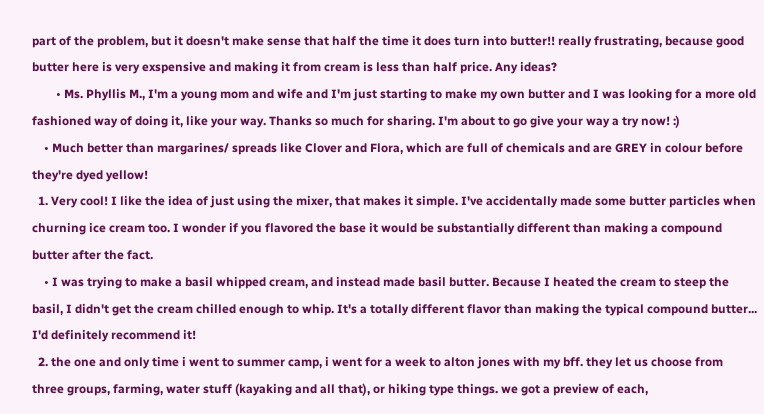part of the problem, but it doesn't make sense that half the time it does turn into butter!! really frustrating, because good butter here is very exspensive and making it from cream is less than half price. Any ideas?
        • Ms. Phyllis M., I'm a young mom and wife and I'm just starting to make my own butter and I was looking for a more old fashioned way of doing it, like your way. Thanks so much for sharing. I'm about to go give your way a try now! :)
    • Much better than margarines/ spreads like Clover and Flora, which are full of chemicals and are GREY in colour before they're dyed yellow!
  1. Very cool! I like the idea of just using the mixer, that makes it simple. I've accidentally made some butter particles when churning ice cream too. I wonder if you flavored the base it would be substantially different than making a compound butter after the fact.
    • I was trying to make a basil whipped cream, and instead made basil butter. Because I heated the cream to steep the basil, I didn't get the cream chilled enough to whip. It's a totally different flavor than making the typical compound butter... I'd definitely recommend it!
  2. the one and only time i went to summer camp, i went for a week to alton jones with my bff. they let us choose from three groups, farming, water stuff (kayaking and all that), or hiking type things. we got a preview of each,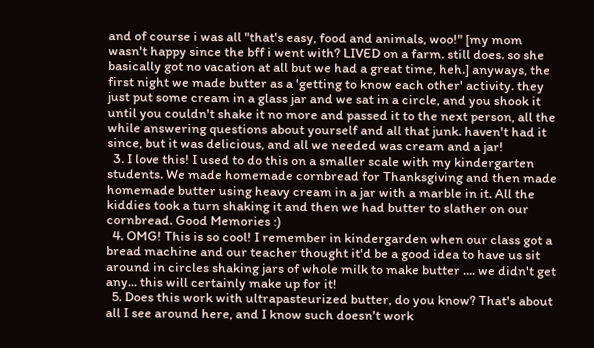and of course i was all "that's easy, food and animals, woo!" [my mom wasn't happy since the bff i went with? LIVED on a farm. still does. so she basically got no vacation at all but we had a great time, heh.] anyways, the first night we made butter as a 'getting to know each other' activity. they just put some cream in a glass jar and we sat in a circle, and you shook it until you couldn't shake it no more and passed it to the next person, all the while answering questions about yourself and all that junk. haven't had it since, but it was delicious, and all we needed was cream and a jar!
  3. I love this! I used to do this on a smaller scale with my kindergarten students. We made homemade cornbread for Thanksgiving and then made homemade butter using heavy cream in a jar with a marble in it. All the kiddies took a turn shaking it and then we had butter to slather on our cornbread. Good Memories :)
  4. OMG! This is so cool! I remember in kindergarden when our class got a bread machine and our teacher thought it'd be a good idea to have us sit around in circles shaking jars of whole milk to make butter .... we didn't get any... this will certainly make up for it!
  5. Does this work with ultrapasteurized butter, do you know? That's about all I see around here, and I know such doesn't work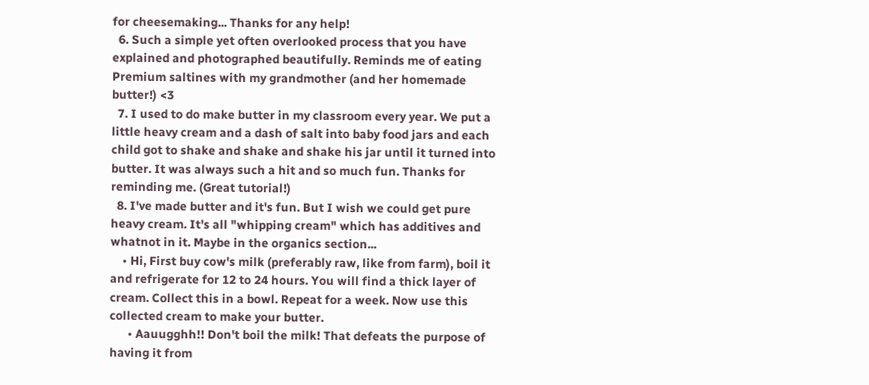for cheesemaking... Thanks for any help!
  6. Such a simple yet often overlooked process that you have explained and photographed beautifully. Reminds me of eating Premium saltines with my grandmother (and her homemade butter!) <3
  7. I used to do make butter in my classroom every year. We put a little heavy cream and a dash of salt into baby food jars and each child got to shake and shake and shake his jar until it turned into butter. It was always such a hit and so much fun. Thanks for reminding me. (Great tutorial!)
  8. I've made butter and it's fun. But I wish we could get pure heavy cream. It's all "whipping cream" which has additives and whatnot in it. Maybe in the organics section...
    • Hi, First buy cow's milk (preferably raw, like from farm), boil it and refrigerate for 12 to 24 hours. You will find a thick layer of cream. Collect this in a bowl. Repeat for a week. Now use this collected cream to make your butter.
      • Aauugghh!! Don't boil the milk! That defeats the purpose of having it from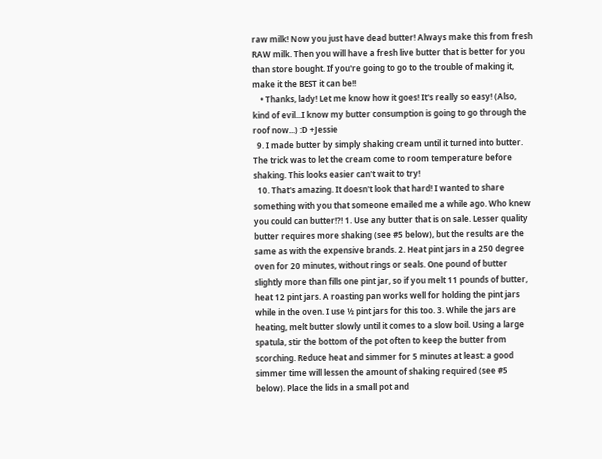raw milk! Now you just have dead butter! Always make this from fresh RAW milk. Then you will have a fresh live butter that is better for you than store bought. If you're going to go to the trouble of making it, make it the BEST it can be!!
    • Thanks, lady! Let me know how it goes! It's really so easy! (Also, kind of evil...I know my butter consumption is going to go through the roof now...) :D +Jessie
  9. I made butter by simply shaking cream until it turned into butter. The trick was to let the cream come to room temperature before shaking. This looks easier can't wait to try!
  10. That's amazing. It doesn't look that hard! I wanted to share something with you that someone emailed me a while ago. Who knew you could can butter!?! 1. Use any butter that is on sale. Lesser quality butter requires more shaking (see #5 below), but the results are the same as with the expensive brands. 2. Heat pint jars in a 250 degree oven for 20 minutes, without rings or seals. One pound of butter slightly more than fills one pint jar, so if you melt 11 pounds of butter, heat 12 pint jars. A roasting pan works well for holding the pint jars while in the oven. I use ½ pint jars for this too. 3. While the jars are heating, melt butter slowly until it comes to a slow boil. Using a large spatula, stir the bottom of the pot often to keep the butter from scorching. Reduce heat and simmer for 5 minutes at least: a good simmer time will lessen the amount of shaking required (see #5 below). Place the lids in a small pot and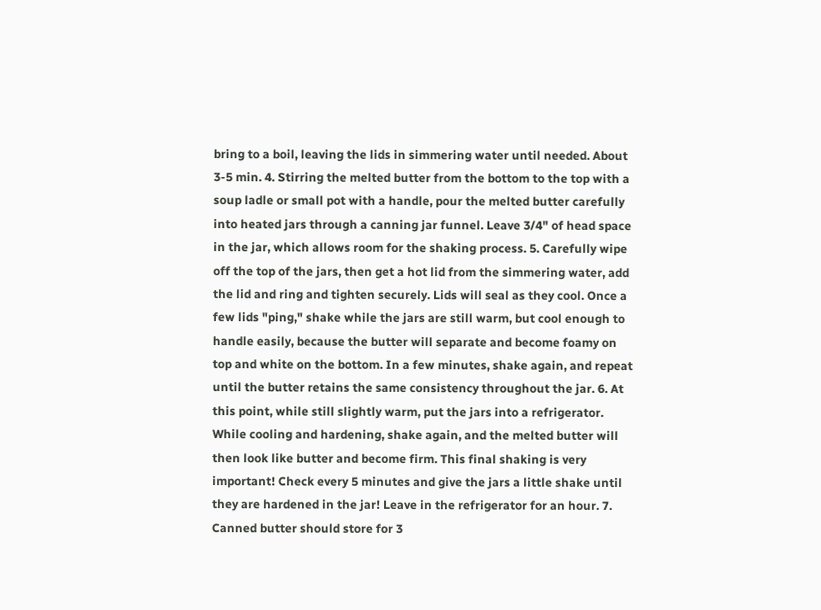bring to a boil, leaving the lids in simmering water until needed. About 3-5 min. 4. Stirring the melted butter from the bottom to the top with a soup ladle or small pot with a handle, pour the melted butter carefully into heated jars through a canning jar funnel. Leave 3/4" of head space in the jar, which allows room for the shaking process. 5. Carefully wipe off the top of the jars, then get a hot lid from the simmering water, add the lid and ring and tighten securely. Lids will seal as they cool. Once a few lids "ping," shake while the jars are still warm, but cool enough to handle easily, because the butter will separate and become foamy on top and white on the bottom. In a few minutes, shake again, and repeat until the butter retains the same consistency throughout the jar. 6. At this point, while still slightly warm, put the jars into a refrigerator. While cooling and hardening, shake again, and the melted butter will then look like butter and become firm. This final shaking is very important! Check every 5 minutes and give the jars a little shake until they are hardened in the jar! Leave in the refrigerator for an hour. 7. Canned butter should store for 3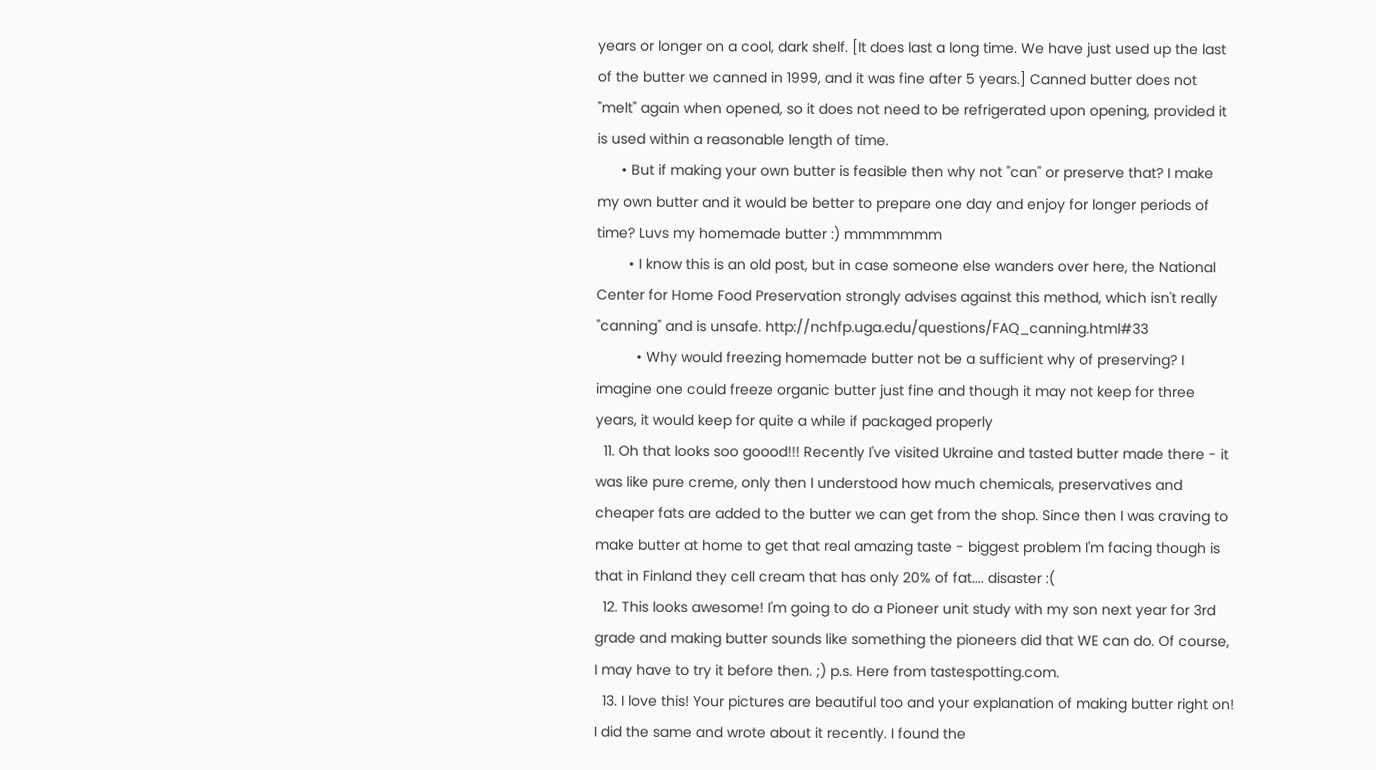years or longer on a cool, dark shelf. [It does last a long time. We have just used up the last of the butter we canned in 1999, and it was fine after 5 years.] Canned butter does not "melt" again when opened, so it does not need to be refrigerated upon opening, provided it is used within a reasonable length of time.
      • But if making your own butter is feasible then why not "can" or preserve that? I make my own butter and it would be better to prepare one day and enjoy for longer periods of time? Luvs my homemade butter :) mmmmmmm
        • I know this is an old post, but in case someone else wanders over here, the National Center for Home Food Preservation strongly advises against this method, which isn't really "canning" and is unsafe. http://nchfp.uga.edu/questions/FAQ_canning.html#33
          • Why would freezing homemade butter not be a sufficient why of preserving? I imagine one could freeze organic butter just fine and though it may not keep for three years, it would keep for quite a while if packaged properly
  11. Oh that looks soo goood!!! Recently I've visited Ukraine and tasted butter made there - it was like pure creme, only then I understood how much chemicals, preservatives and cheaper fats are added to the butter we can get from the shop. Since then I was craving to make butter at home to get that real amazing taste - biggest problem I'm facing though is that in Finland they cell cream that has only 20% of fat.... disaster :(
  12. This looks awesome! I'm going to do a Pioneer unit study with my son next year for 3rd grade and making butter sounds like something the pioneers did that WE can do. Of course, I may have to try it before then. ;) p.s. Here from tastespotting.com.
  13. I love this! Your pictures are beautiful too and your explanation of making butter right on! I did the same and wrote about it recently. I found the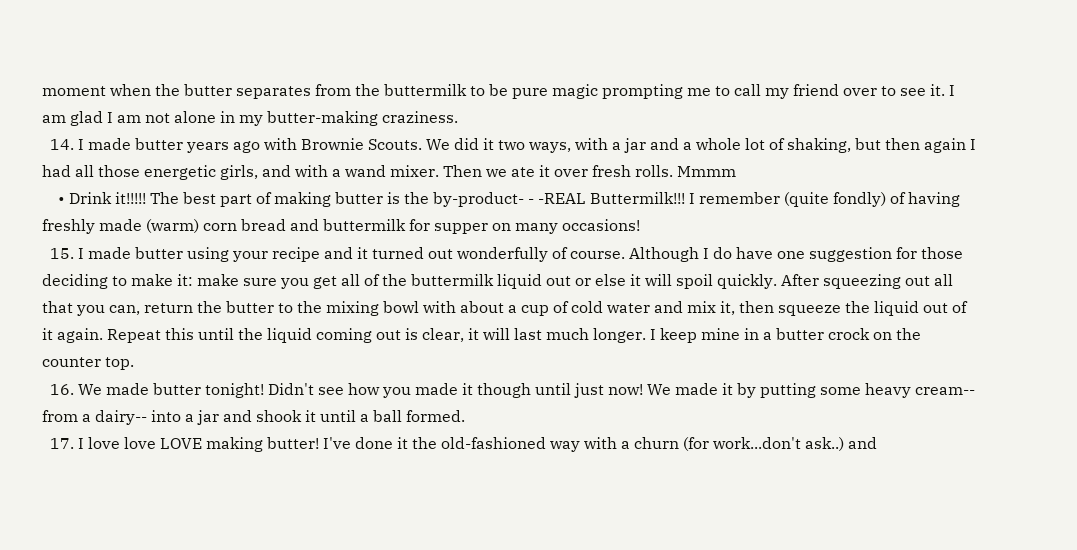moment when the butter separates from the buttermilk to be pure magic prompting me to call my friend over to see it. I am glad I am not alone in my butter-making craziness.
  14. I made butter years ago with Brownie Scouts. We did it two ways, with a jar and a whole lot of shaking, but then again I had all those energetic girls, and with a wand mixer. Then we ate it over fresh rolls. Mmmm
    • Drink it!!!!! The best part of making butter is the by-product- - -REAL Buttermilk!!! I remember (quite fondly) of having freshly made (warm) corn bread and buttermilk for supper on many occasions!
  15. I made butter using your recipe and it turned out wonderfully of course. Although I do have one suggestion for those deciding to make it: make sure you get all of the buttermilk liquid out or else it will spoil quickly. After squeezing out all that you can, return the butter to the mixing bowl with about a cup of cold water and mix it, then squeeze the liquid out of it again. Repeat this until the liquid coming out is clear, it will last much longer. I keep mine in a butter crock on the counter top.
  16. We made butter tonight! Didn't see how you made it though until just now! We made it by putting some heavy cream-- from a dairy-- into a jar and shook it until a ball formed.
  17. I love love LOVE making butter! I've done it the old-fashioned way with a churn (for work...don't ask..) and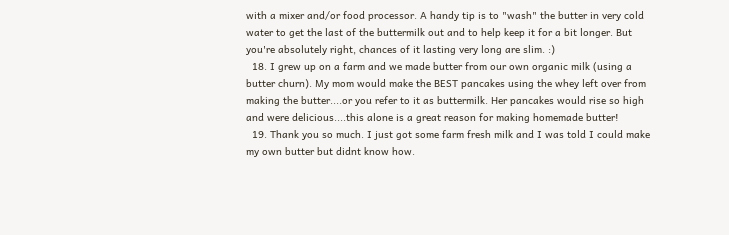with a mixer and/or food processor. A handy tip is to "wash" the butter in very cold water to get the last of the buttermilk out and to help keep it for a bit longer. But you're absolutely right, chances of it lasting very long are slim. :)
  18. I grew up on a farm and we made butter from our own organic milk (using a butter churn). My mom would make the BEST pancakes using the whey left over from making the butter....or you refer to it as buttermilk. Her pancakes would rise so high and were delicious....this alone is a great reason for making homemade butter!
  19. Thank you so much. I just got some farm fresh milk and I was told I could make my own butter but didnt know how.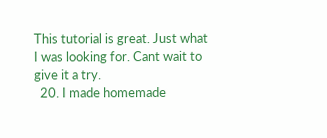This tutorial is great. Just what I was looking for. Cant wait to give it a try.
  20. I made homemade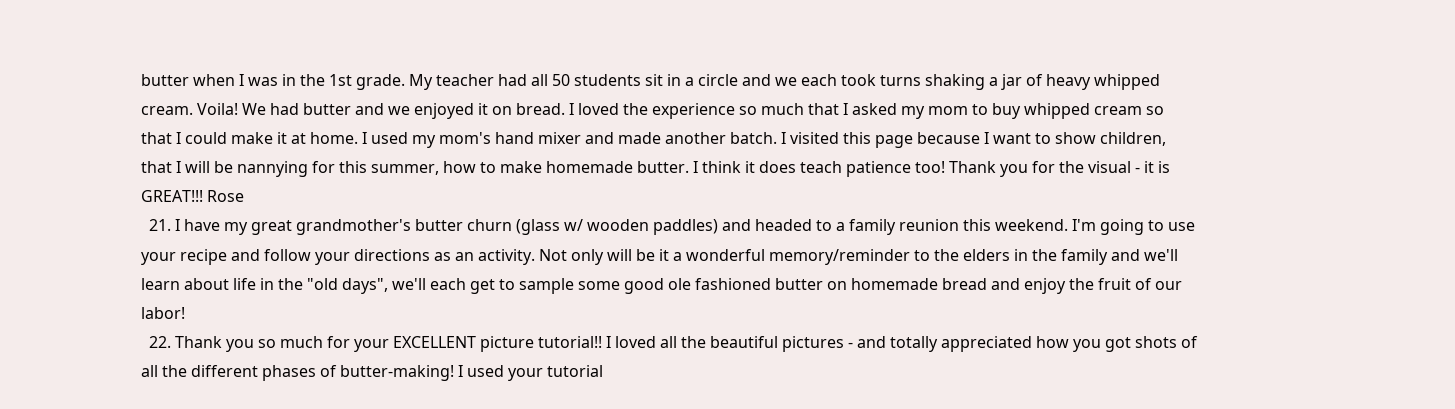butter when I was in the 1st grade. My teacher had all 50 students sit in a circle and we each took turns shaking a jar of heavy whipped cream. Voila! We had butter and we enjoyed it on bread. I loved the experience so much that I asked my mom to buy whipped cream so that I could make it at home. I used my mom's hand mixer and made another batch. I visited this page because I want to show children, that I will be nannying for this summer, how to make homemade butter. I think it does teach patience too! Thank you for the visual - it is GREAT!!! Rose
  21. I have my great grandmother's butter churn (glass w/ wooden paddles) and headed to a family reunion this weekend. I'm going to use your recipe and follow your directions as an activity. Not only will be it a wonderful memory/reminder to the elders in the family and we'll learn about life in the "old days", we'll each get to sample some good ole fashioned butter on homemade bread and enjoy the fruit of our labor!
  22. Thank you so much for your EXCELLENT picture tutorial!! I loved all the beautiful pictures - and totally appreciated how you got shots of all the different phases of butter-making! I used your tutorial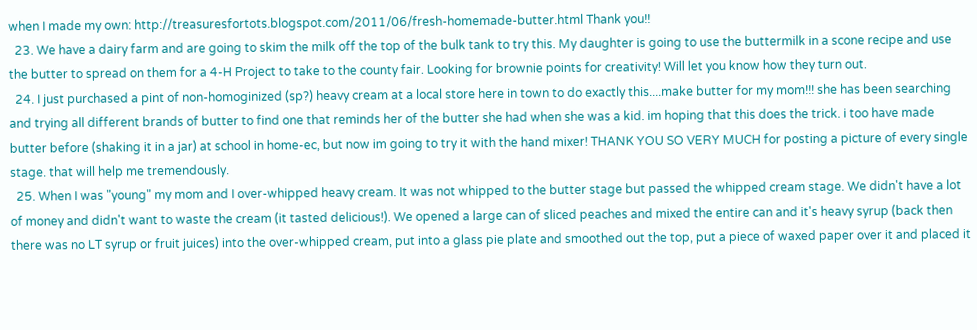when I made my own: http://treasuresfortots.blogspot.com/2011/06/fresh-homemade-butter.html Thank you!!
  23. We have a dairy farm and are going to skim the milk off the top of the bulk tank to try this. My daughter is going to use the buttermilk in a scone recipe and use the butter to spread on them for a 4-H Project to take to the county fair. Looking for brownie points for creativity! Will let you know how they turn out.
  24. I just purchased a pint of non-homoginized (sp?) heavy cream at a local store here in town to do exactly this....make butter for my mom!!! she has been searching and trying all different brands of butter to find one that reminds her of the butter she had when she was a kid. im hoping that this does the trick. i too have made butter before (shaking it in a jar) at school in home-ec, but now im going to try it with the hand mixer! THANK YOU SO VERY MUCH for posting a picture of every single stage. that will help me tremendously.
  25. When I was "young" my mom and I over-whipped heavy cream. It was not whipped to the butter stage but passed the whipped cream stage. We didn't have a lot of money and didn't want to waste the cream (it tasted delicious!). We opened a large can of sliced peaches and mixed the entire can and it's heavy syrup (back then there was no LT syrup or fruit juices) into the over-whipped cream, put into a glass pie plate and smoothed out the top, put a piece of waxed paper over it and placed it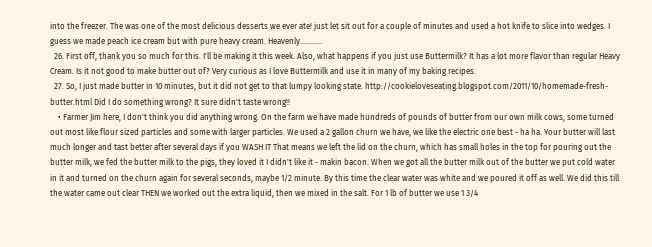into the freezer. The was one of the most delicious desserts we ever ate! just let sit out for a couple of minutes and used a hot knife to slice into wedges. I guess we made peach ice cream but with pure heavy cream. Heavenly...........
  26. First off, thank you so much for this. I'll be making it this week. Also, what happens if you just use Buttermilk? It has a lot more flavor than regular Heavy Cream. Is it not good to make butter out of? Very curious as I love Buttermilk and use it in many of my baking recipes.
  27. So, I just made butter in 10 minutes, but it did not get to that lumpy looking state. http://cookieloveseating.blogspot.com/2011/10/homemade-fresh-butter.html Did I do something wrong? It sure didn't taste wrong!!
    • Farmer Jim here, I don't think you did anything wrong. On the farm we have made hundreds of pounds of butter from our own milk cows, some turned out most like flour sized particles and some with larger particles. We used a 2 gallon churn we have, we like the electric one best - ha ha. Your butter will last much longer and tast better after several days if you WASH IT That means we left the lid on the churn, which has small holes in the top for pouring out the butter milk, we fed the butter milk to the pigs, they loved it I didn't like it - makin bacon. When we got all the butter milk out of the butter we put cold water in it and turned on the churn again for several seconds, maybe 1/2 minute. By this time the clear water was white and we poured it off as well. We did this till the water came out clear THEN we worked out the extra liquid, then we mixed in the salt. For 1 lb of butter we use 1 3/4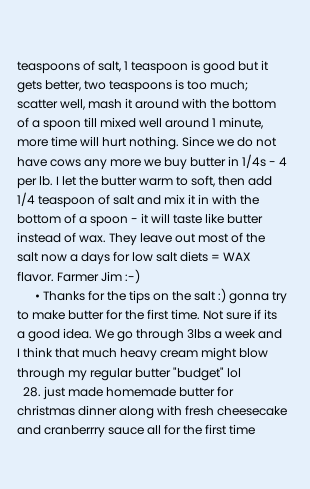teaspoons of salt, 1 teaspoon is good but it gets better, two teaspoons is too much; scatter well, mash it around with the bottom of a spoon till mixed well around 1 minute, more time will hurt nothing. Since we do not have cows any more we buy butter in 1/4s - 4 per lb. I let the butter warm to soft, then add 1/4 teaspoon of salt and mix it in with the bottom of a spoon - it will taste like butter instead of wax. They leave out most of the salt now a days for low salt diets = WAX flavor. Farmer Jim :-)
      • Thanks for the tips on the salt :) gonna try to make butter for the first time. Not sure if its a good idea. We go through 3lbs a week and I think that much heavy cream might blow through my regular butter "budget" lol
  28. just made homemade butter for christmas dinner along with fresh cheesecake and cranberrry sauce all for the first time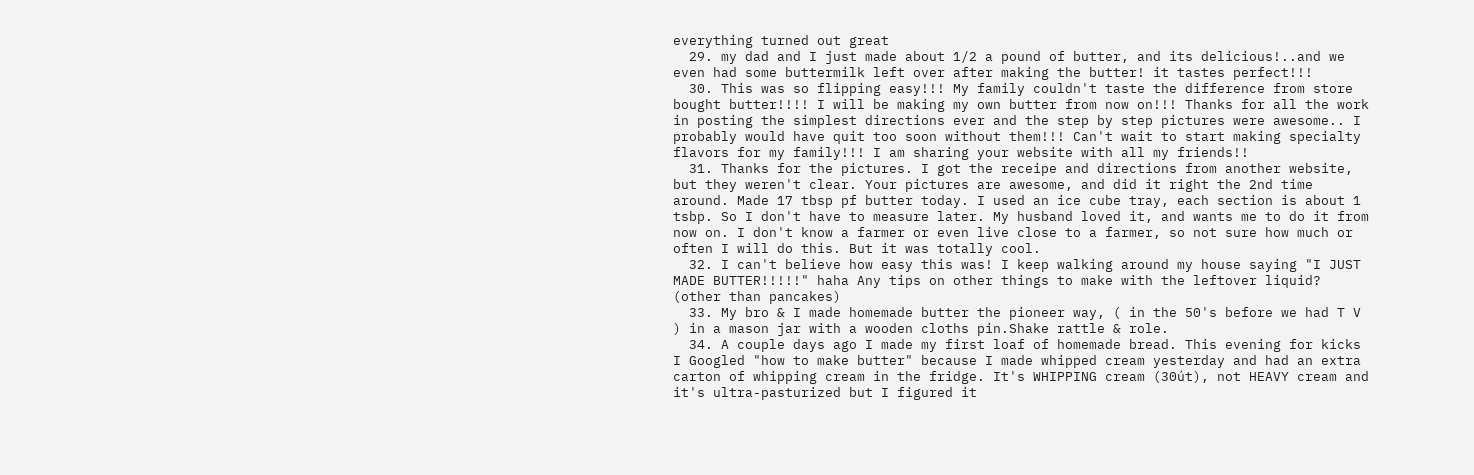everything turned out great
  29. my dad and I just made about 1/2 a pound of butter, and its delicious!..and we even had some buttermilk left over after making the butter! it tastes perfect!!!
  30. This was so flipping easy!!! My family couldn't taste the difference from store bought butter!!!! I will be making my own butter from now on!!! Thanks for all the work in posting the simplest directions ever and the step by step pictures were awesome.. I probably would have quit too soon without them!!! Can't wait to start making specialty flavors for my family!!! I am sharing your website with all my friends!!
  31. Thanks for the pictures. I got the receipe and directions from another website, but they weren't clear. Your pictures are awesome, and did it right the 2nd time around. Made 17 tbsp pf butter today. I used an ice cube tray, each section is about 1 tsbp. So I don't have to measure later. My husband loved it, and wants me to do it from now on. I don't know a farmer or even live close to a farmer, so not sure how much or often I will do this. But it was totally cool.
  32. I can't believe how easy this was! I keep walking around my house saying "I JUST MADE BUTTER!!!!!" haha Any tips on other things to make with the leftover liquid? (other than pancakes)
  33. My bro & I made homemade butter the pioneer way, ( in the 50's before we had T V ) in a mason jar with a wooden cloths pin.Shake rattle & role.
  34. A couple days ago I made my first loaf of homemade bread. This evening for kicks I Googled "how to make butter" because I made whipped cream yesterday and had an extra carton of whipping cream in the fridge. It's WHIPPING cream (30út), not HEAVY cream and it's ultra-pasturized but I figured it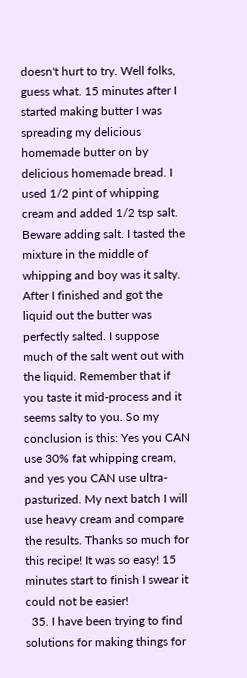doesn't hurt to try. Well folks, guess what. 15 minutes after I started making butter I was spreading my delicious homemade butter on by delicious homemade bread. I used 1/2 pint of whipping cream and added 1/2 tsp salt. Beware adding salt. I tasted the mixture in the middle of whipping and boy was it salty. After I finished and got the liquid out the butter was perfectly salted. I suppose much of the salt went out with the liquid. Remember that if you taste it mid-process and it seems salty to you. So my conclusion is this: Yes you CAN use 30% fat whipping cream, and yes you CAN use ultra-pasturized. My next batch I will use heavy cream and compare the results. Thanks so much for this recipe! It was so easy! 15 minutes start to finish I swear it could not be easier!
  35. I have been trying to find solutions for making things for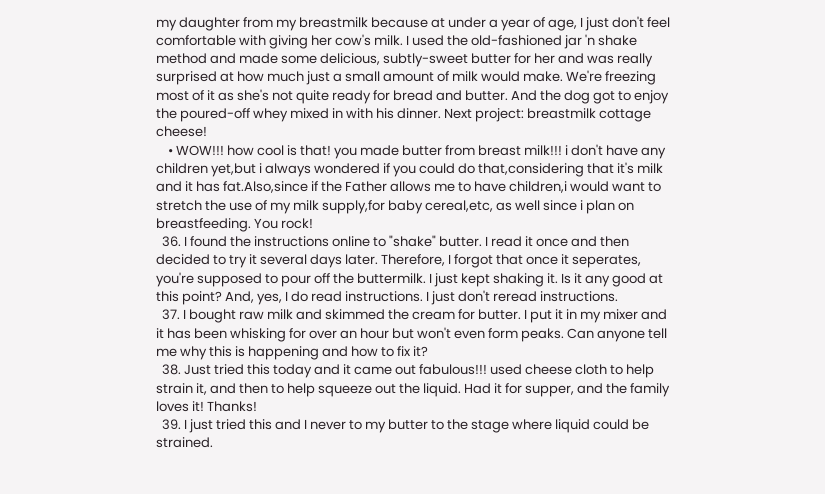my daughter from my breastmilk because at under a year of age, I just don't feel comfortable with giving her cow's milk. I used the old-fashioned jar 'n shake method and made some delicious, subtly-sweet butter for her and was really surprised at how much just a small amount of milk would make. We're freezing most of it as she's not quite ready for bread and butter. And the dog got to enjoy the poured-off whey mixed in with his dinner. Next project: breastmilk cottage cheese!
    • WOW!!! how cool is that! you made butter from breast milk!!! i don't have any children yet,but i always wondered if you could do that,considering that it's milk and it has fat.Also,since if the Father allows me to have children,i would want to stretch the use of my milk supply,for baby cereal,etc, as well since i plan on breastfeeding. You rock!
  36. I found the instructions online to "shake" butter. I read it once and then decided to try it several days later. Therefore, I forgot that once it seperates, you're supposed to pour off the buttermilk. I just kept shaking it. Is it any good at this point? And, yes, I do read instructions. I just don't reread instructions.
  37. I bought raw milk and skimmed the cream for butter. I put it in my mixer and it has been whisking for over an hour but won't even form peaks. Can anyone tell me why this is happening and how to fix it?
  38. Just tried this today and it came out fabulous!!! used cheese cloth to help strain it, and then to help squeeze out the liquid. Had it for supper, and the family loves it! Thanks!
  39. I just tried this and I never to my butter to the stage where liquid could be strained.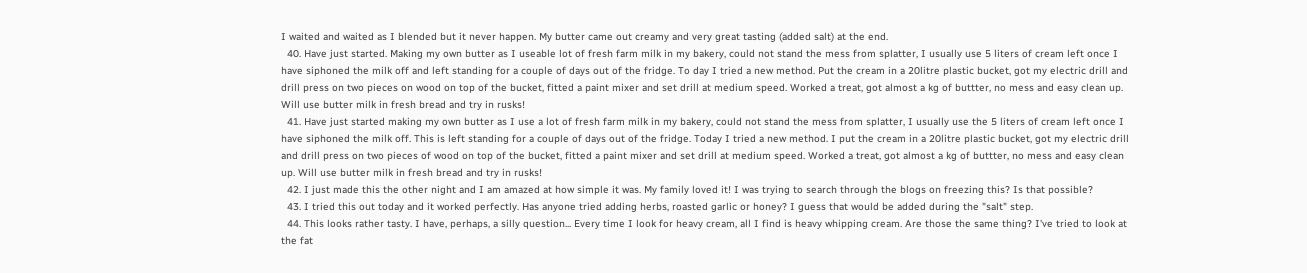I waited and waited as I blended but it never happen. My butter came out creamy and very great tasting (added salt) at the end.
  40. Have just started. Making my own butter as I useable lot of fresh farm milk in my bakery, could not stand the mess from splatter, I usually use 5 liters of cream left once I have siphoned the milk off and left standing for a couple of days out of the fridge. To day I tried a new method. Put the cream in a 20litre plastic bucket, got my electric drill and drill press on two pieces on wood on top of the bucket, fitted a paint mixer and set drill at medium speed. Worked a treat, got almost a kg of buttter, no mess and easy clean up. Will use butter milk in fresh bread and try in rusks!
  41. Have just started making my own butter as I use a lot of fresh farm milk in my bakery, could not stand the mess from splatter, I usually use the 5 liters of cream left once I have siphoned the milk off. This is left standing for a couple of days out of the fridge. Today I tried a new method. I put the cream in a 20litre plastic bucket, got my electric drill and drill press on two pieces of wood on top of the bucket, fitted a paint mixer and set drill at medium speed. Worked a treat, got almost a kg of buttter, no mess and easy clean up. Will use butter milk in fresh bread and try in rusks!
  42. I just made this the other night and I am amazed at how simple it was. My family loved it! I was trying to search through the blogs on freezing this? Is that possible?
  43. I tried this out today and it worked perfectly. Has anyone tried adding herbs, roasted garlic or honey? I guess that would be added during the "salt" step.
  44. This looks rather tasty. I have, perhaps, a silly question... Every time I look for heavy cream, all I find is heavy whipping cream. Are those the same thing? I've tried to look at the fat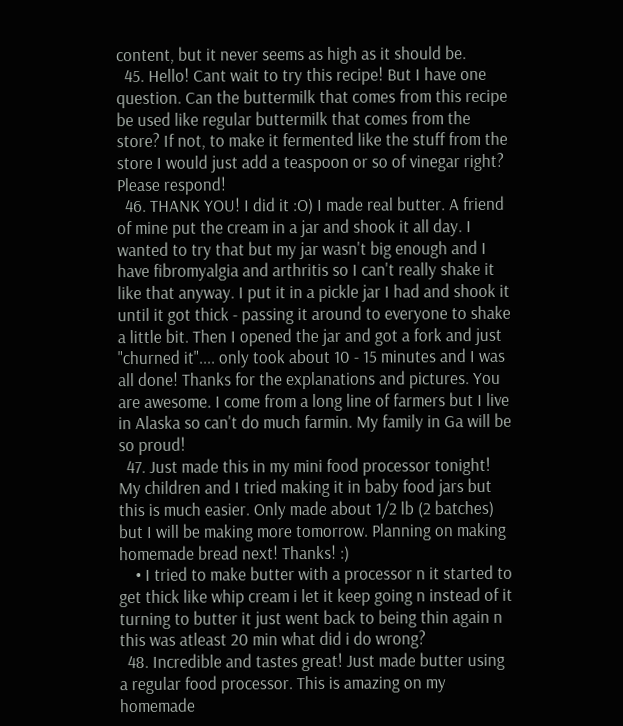content, but it never seems as high as it should be.
  45. Hello! Cant wait to try this recipe! But I have one question. Can the buttermilk that comes from this recipe be used like regular buttermilk that comes from the store? If not, to make it fermented like the stuff from the store I would just add a teaspoon or so of vinegar right? Please respond!
  46. THANK YOU! I did it :O) I made real butter. A friend of mine put the cream in a jar and shook it all day. I wanted to try that but my jar wasn't big enough and I have fibromyalgia and arthritis so I can't really shake it like that anyway. I put it in a pickle jar I had and shook it until it got thick - passing it around to everyone to shake a little bit. Then I opened the jar and got a fork and just "churned it".... only took about 10 - 15 minutes and I was all done! Thanks for the explanations and pictures. You are awesome. I come from a long line of farmers but I live in Alaska so can't do much farmin. My family in Ga will be so proud!
  47. Just made this in my mini food processor tonight! My children and I tried making it in baby food jars but this is much easier. Only made about 1/2 lb (2 batches) but I will be making more tomorrow. Planning on making homemade bread next! Thanks! :)
    • I tried to make butter with a processor n it started to get thick like whip cream i let it keep going n instead of it turning to butter it just went back to being thin again n this was atleast 20 min what did i do wrong?
  48. Incredible and tastes great! Just made butter using a regular food processor. This is amazing on my homemade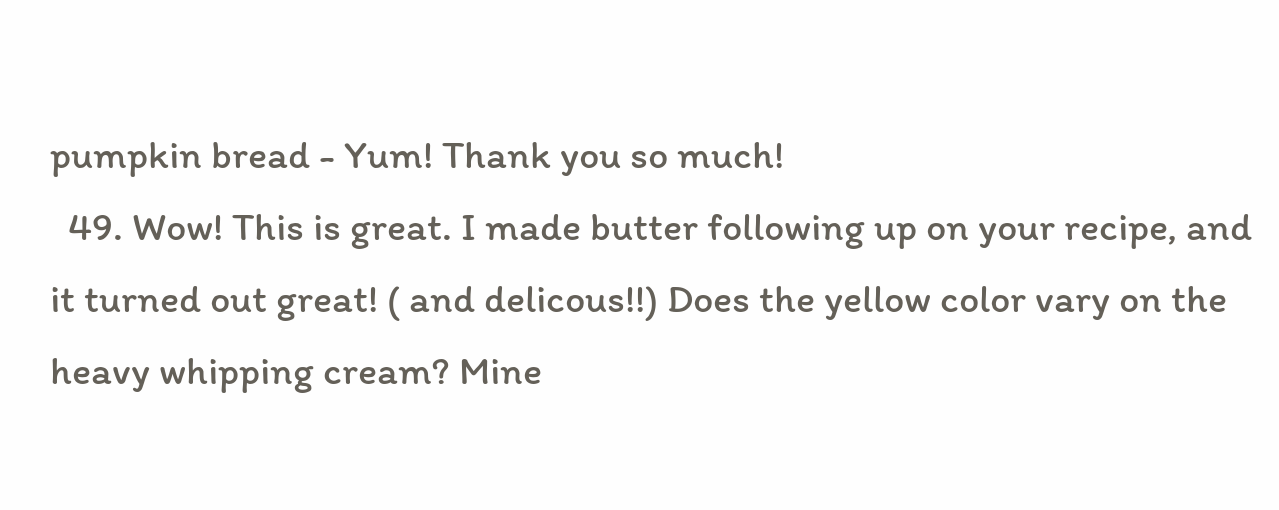pumpkin bread - Yum! Thank you so much!
  49. Wow! This is great. I made butter following up on your recipe, and it turned out great! ( and delicous!!) Does the yellow color vary on the heavy whipping cream? Mine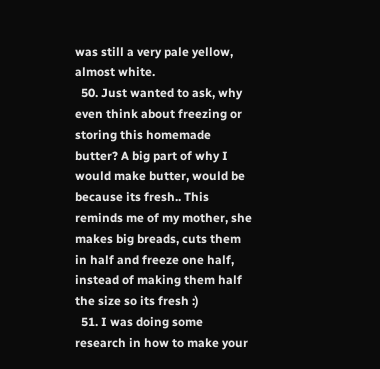was still a very pale yellow, almost white.
  50. Just wanted to ask, why even think about freezing or storing this homemade butter? A big part of why I would make butter, would be because its fresh.. This reminds me of my mother, she makes big breads, cuts them in half and freeze one half, instead of making them half the size so its fresh :)
  51. I was doing some research in how to make your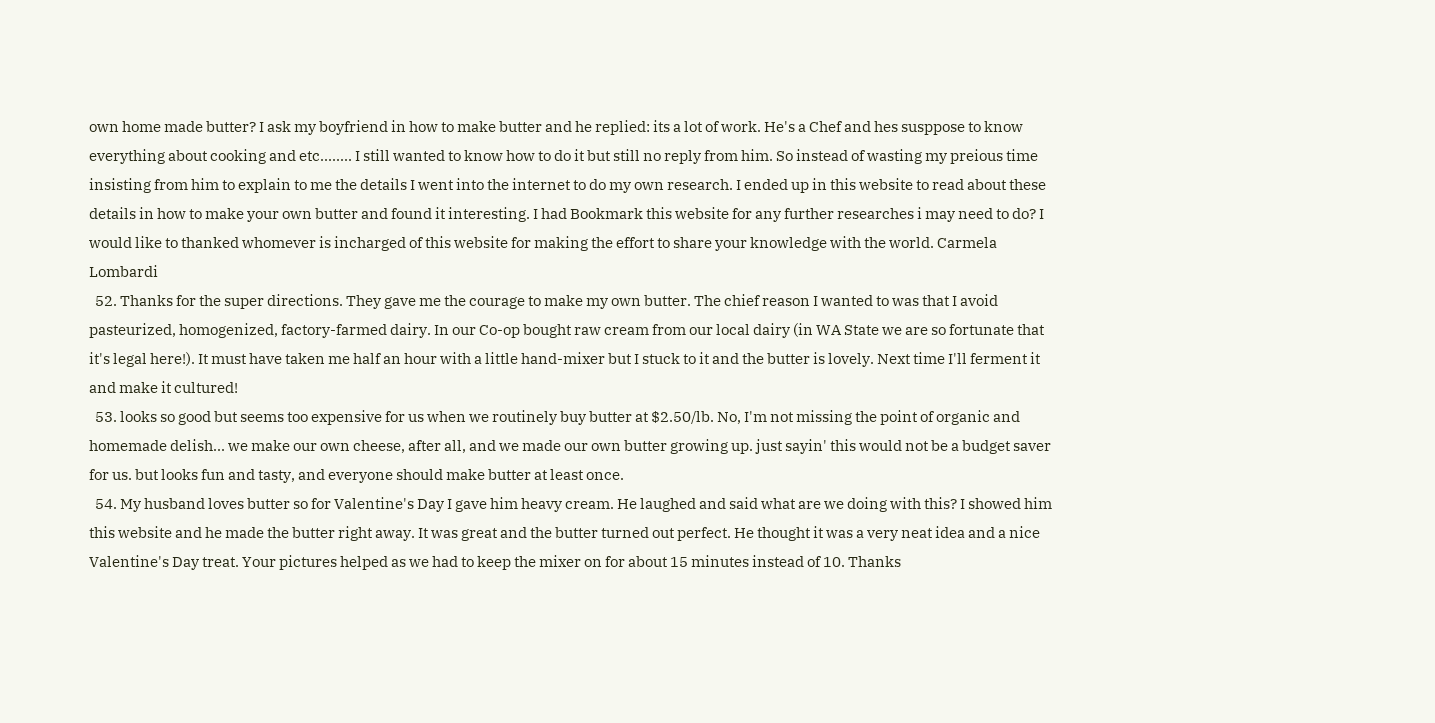own home made butter? I ask my boyfriend in how to make butter and he replied: its a lot of work. He's a Chef and hes susppose to know everything about cooking and etc........ I still wanted to know how to do it but still no reply from him. So instead of wasting my preious time insisting from him to explain to me the details I went into the internet to do my own research. I ended up in this website to read about these details in how to make your own butter and found it interesting. I had Bookmark this website for any further researches i may need to do? I would like to thanked whomever is incharged of this website for making the effort to share your knowledge with the world. Carmela Lombardi
  52. Thanks for the super directions. They gave me the courage to make my own butter. The chief reason I wanted to was that I avoid pasteurized, homogenized, factory-farmed dairy. In our Co-op bought raw cream from our local dairy (in WA State we are so fortunate that it's legal here!). It must have taken me half an hour with a little hand-mixer but I stuck to it and the butter is lovely. Next time I'll ferment it and make it cultured!
  53. looks so good but seems too expensive for us when we routinely buy butter at $2.50/lb. No, I'm not missing the point of organic and homemade delish... we make our own cheese, after all, and we made our own butter growing up. just sayin' this would not be a budget saver for us. but looks fun and tasty, and everyone should make butter at least once.
  54. My husband loves butter so for Valentine's Day I gave him heavy cream. He laughed and said what are we doing with this? I showed him this website and he made the butter right away. It was great and the butter turned out perfect. He thought it was a very neat idea and a nice Valentine's Day treat. Your pictures helped as we had to keep the mixer on for about 15 minutes instead of 10. Thanks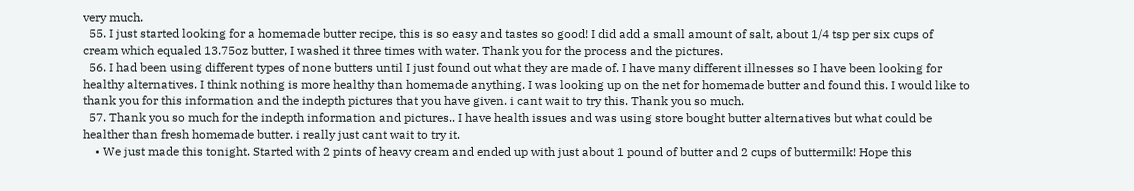very much.
  55. I just started looking for a homemade butter recipe, this is so easy and tastes so good! I did add a small amount of salt, about 1/4 tsp per six cups of cream which equaled 13.75oz butter, I washed it three times with water. Thank you for the process and the pictures.
  56. I had been using different types of none butters until I just found out what they are made of. I have many different illnesses so I have been looking for healthy alternatives. I think nothing is more healthy than homemade anything. I was looking up on the net for homemade butter and found this. I would like to thank you for this information and the indepth pictures that you have given. i cant wait to try this. Thank you so much.
  57. Thank you so much for the indepth information and pictures.. I have health issues and was using store bought butter alternatives but what could be healther than fresh homemade butter. i really just cant wait to try it.
    • We just made this tonight. Started with 2 pints of heavy cream and ended up with just about 1 pound of butter and 2 cups of buttermilk! Hope this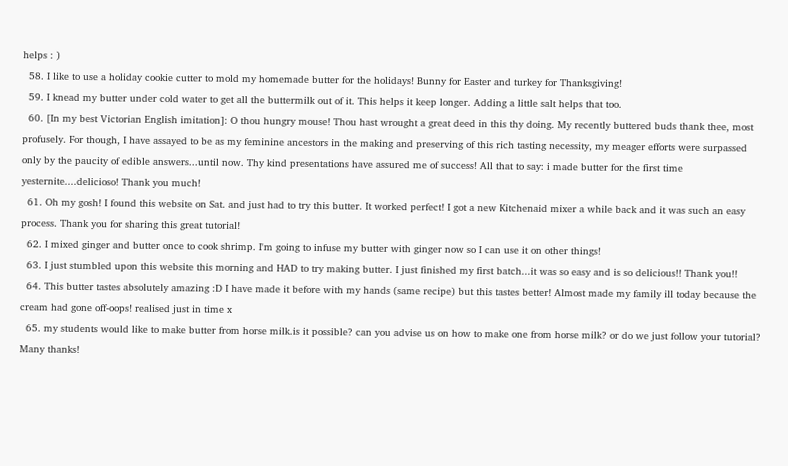helps : )
  58. I like to use a holiday cookie cutter to mold my homemade butter for the holidays! Bunny for Easter and turkey for Thanksgiving!
  59. I knead my butter under cold water to get all the buttermilk out of it. This helps it keep longer. Adding a little salt helps that too.
  60. [In my best Victorian English imitation]: O thou hungry mouse! Thou hast wrought a great deed in this thy doing. My recently buttered buds thank thee, most profusely. For though, I have assayed to be as my feminine ancestors in the making and preserving of this rich tasting necessity, my meager efforts were surpassed only by the paucity of edible answers...until now. Thy kind presentations have assured me of success! All that to say: i made butter for the first time yesternite....delicioso! Thank you much!
  61. Oh my gosh! I found this website on Sat. and just had to try this butter. It worked perfect! I got a new Kitchenaid mixer a while back and it was such an easy process. Thank you for sharing this great tutorial!
  62. I mixed ginger and butter once to cook shrimp. I'm going to infuse my butter with ginger now so I can use it on other things!
  63. I just stumbled upon this website this morning and HAD to try making butter. I just finished my first batch...it was so easy and is so delicious!! Thank you!!
  64. This butter tastes absolutely amazing :D I have made it before with my hands (same recipe) but this tastes better! Almost made my family ill today because the cream had gone off-oops! realised just in time x
  65. my students would like to make butter from horse milk.is it possible? can you advise us on how to make one from horse milk? or do we just follow your tutorial? Many thanks!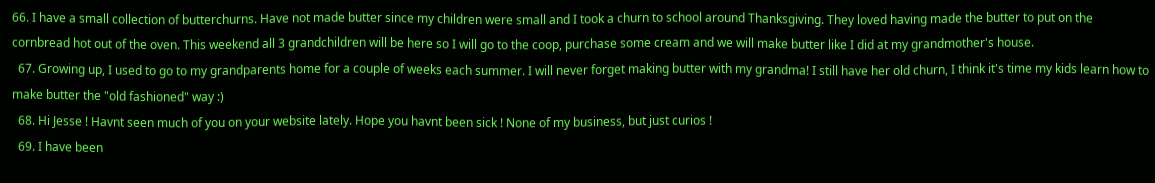66. I have a small collection of butterchurns. Have not made butter since my children were small and I took a churn to school around Thanksgiving. They loved having made the butter to put on the cornbread hot out of the oven. This weekend all 3 grandchildren will be here so I will go to the coop, purchase some cream and we will make butter like I did at my grandmother's house.
  67. Growing up, I used to go to my grandparents home for a couple of weeks each summer. I will never forget making butter with my grandma! I still have her old churn, I think it's time my kids learn how to make butter the "old fashioned" way :)
  68. Hi Jesse ! Havnt seen much of you on your website lately. Hope you havnt been sick ! None of my business, but just curios !
  69. I have been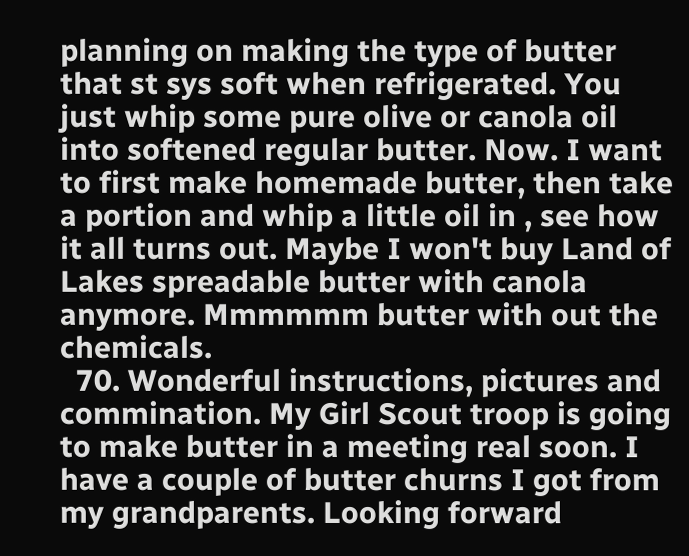planning on making the type of butter that st sys soft when refrigerated. You just whip some pure olive or canola oil into softened regular butter. Now. I want to first make homemade butter, then take a portion and whip a little oil in , see how it all turns out. Maybe I won't buy Land of Lakes spreadable butter with canola anymore. Mmmmmm butter with out the chemicals.
  70. Wonderful instructions, pictures and commination. My Girl Scout troop is going to make butter in a meeting real soon. I have a couple of butter churns I got from my grandparents. Looking forward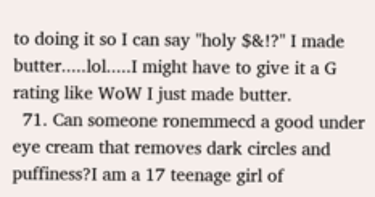to doing it so I can say "holy $&!?" I made butter.....lol.....I might have to give it a G rating like WoW I just made butter.
  71. Can someone ronemmecd a good under eye cream that removes dark circles and puffiness?I am a 17 teenage girl of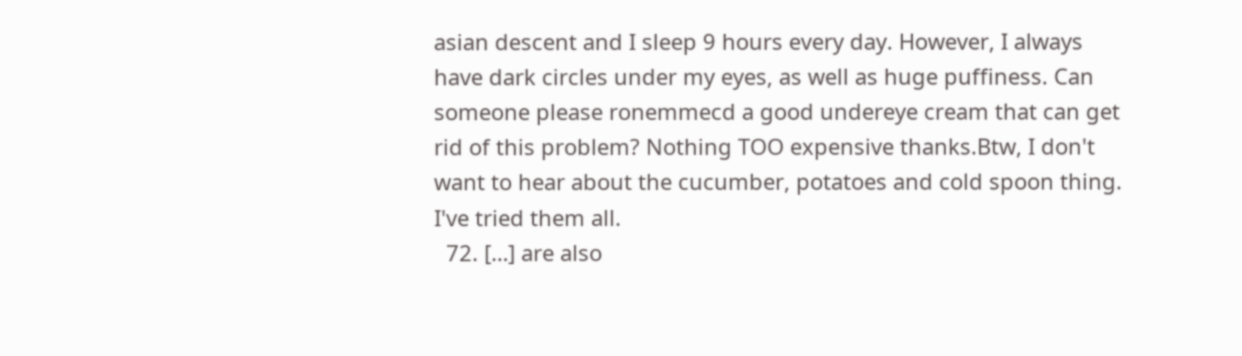asian descent and I sleep 9 hours every day. However, I always have dark circles under my eyes, as well as huge puffiness. Can someone please ronemmecd a good undereye cream that can get rid of this problem? Nothing TOO expensive thanks.Btw, I don't want to hear about the cucumber, potatoes and cold spoon thing. I've tried them all.
  72. […] are also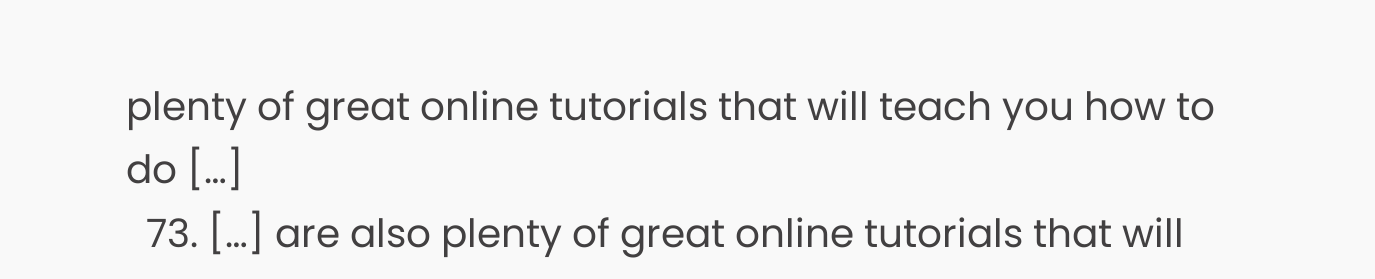plenty of great online tutorials that will teach you how to do […]
  73. […] are also plenty of great online tutorials that will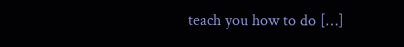teach you how to do […]